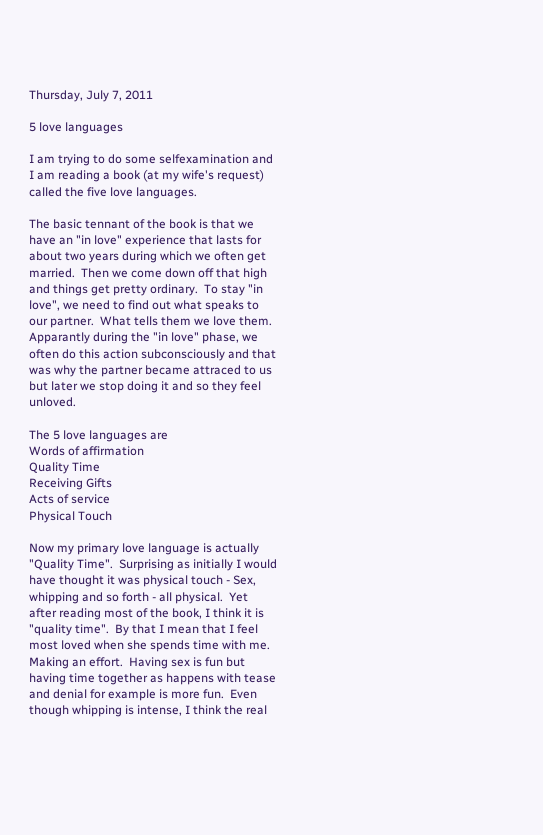Thursday, July 7, 2011

5 love languages

I am trying to do some selfexamination and I am reading a book (at my wife's request) called the five love languages.

The basic tennant of the book is that we have an "in love" experience that lasts for about two years during which we often get married.  Then we come down off that high and things get pretty ordinary.  To stay "in love", we need to find out what speaks to our partner.  What tells them we love them.  Apparantly during the "in love" phase, we often do this action subconsciously and that was why the partner became attraced to us but later we stop doing it and so they feel unloved.

The 5 love languages are
Words of affirmation
Quality Time
Receiving Gifts
Acts of service
Physical Touch

Now my primary love language is actually "Quality Time".  Surprising as initially I would have thought it was physical touch - Sex, whipping and so forth - all physical.  Yet after reading most of the book, I think it is "quality time".  By that I mean that I feel most loved when she spends time with me.  Making an effort.  Having sex is fun but having time together as happens with tease and denial for example is more fun.  Even though whipping is intense, I think the real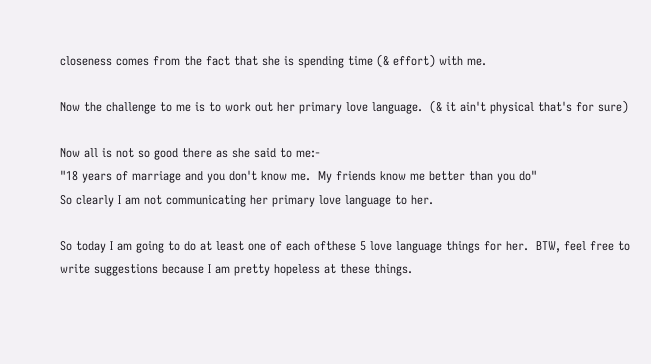closeness comes from the fact that she is spending time (& effort) with me.

Now the challenge to me is to work out her primary love language.  (& it ain't physical that's for sure)

Now all is not so good there as she said to me:-
"18 years of marriage and you don't know me.  My friends know me better than you do"
So clearly I am not communicating her primary love language to her.

So today I am going to do at least one of each ofthese 5 love language things for her.  BTW, feel free to write suggestions because I am pretty hopeless at these things.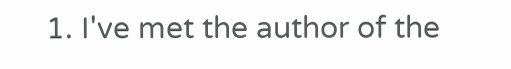1. I've met the author of the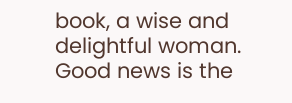book, a wise and delightful woman. Good news is the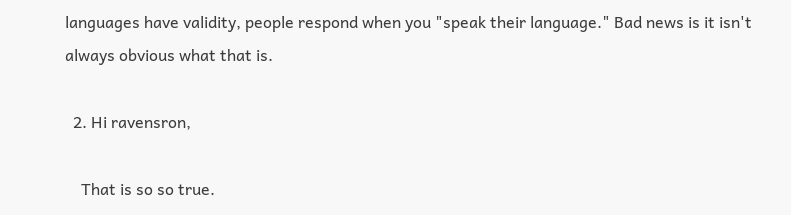languages have validity, people respond when you "speak their language." Bad news is it isn't always obvious what that is.

  2. Hi ravensron,

    That is so so true.